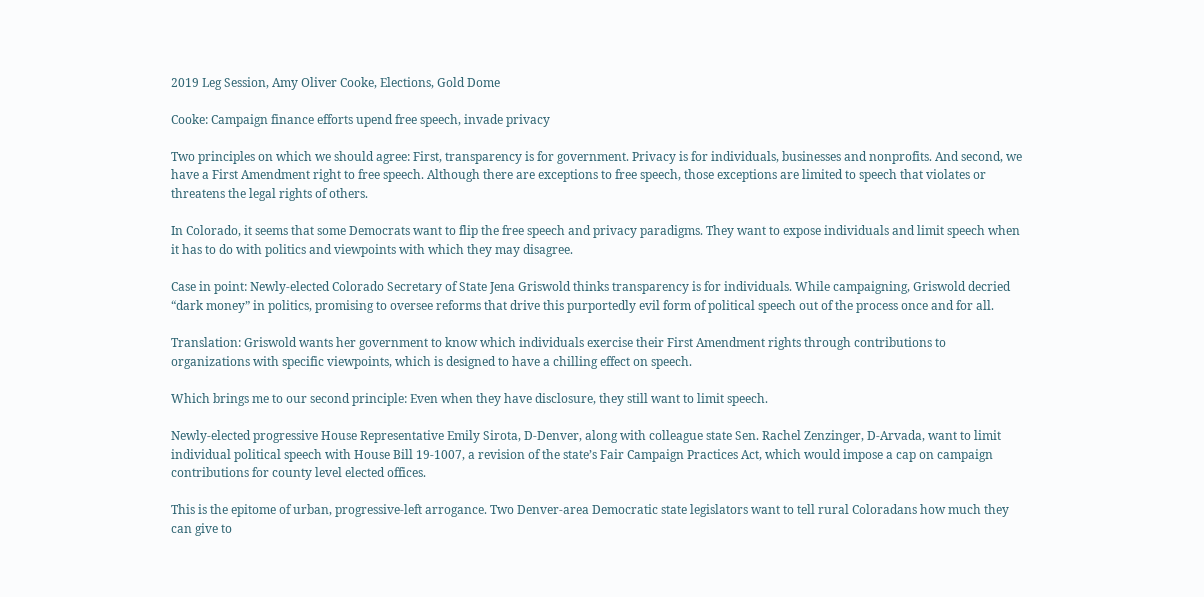2019 Leg Session, Amy Oliver Cooke, Elections, Gold Dome

Cooke: Campaign finance efforts upend free speech, invade privacy

Two principles on which we should agree: First, transparency is for government. Privacy is for individuals, businesses and nonprofits. And second, we have a First Amendment right to free speech. Although there are exceptions to free speech, those exceptions are limited to speech that violates or threatens the legal rights of others.

In Colorado, it seems that some Democrats want to flip the free speech and privacy paradigms. They want to expose individuals and limit speech when it has to do with politics and viewpoints with which they may disagree.

Case in point: Newly-elected Colorado Secretary of State Jena Griswold thinks transparency is for individuals. While campaigning, Griswold decried “dark money” in politics, promising to oversee reforms that drive this purportedly evil form of political speech out of the process once and for all.

Translation: Griswold wants her government to know which individuals exercise their First Amendment rights through contributions to organizations with specific viewpoints, which is designed to have a chilling effect on speech.

Which brings me to our second principle: Even when they have disclosure, they still want to limit speech.

Newly-elected progressive House Representative Emily Sirota, D-Denver, along with colleague state Sen. Rachel Zenzinger, D-Arvada, want to limit individual political speech with House Bill 19-1007, a revision of the state’s Fair Campaign Practices Act, which would impose a cap on campaign contributions for county level elected offices.

This is the epitome of urban, progressive-left arrogance. Two Denver-area Democratic state legislators want to tell rural Coloradans how much they can give to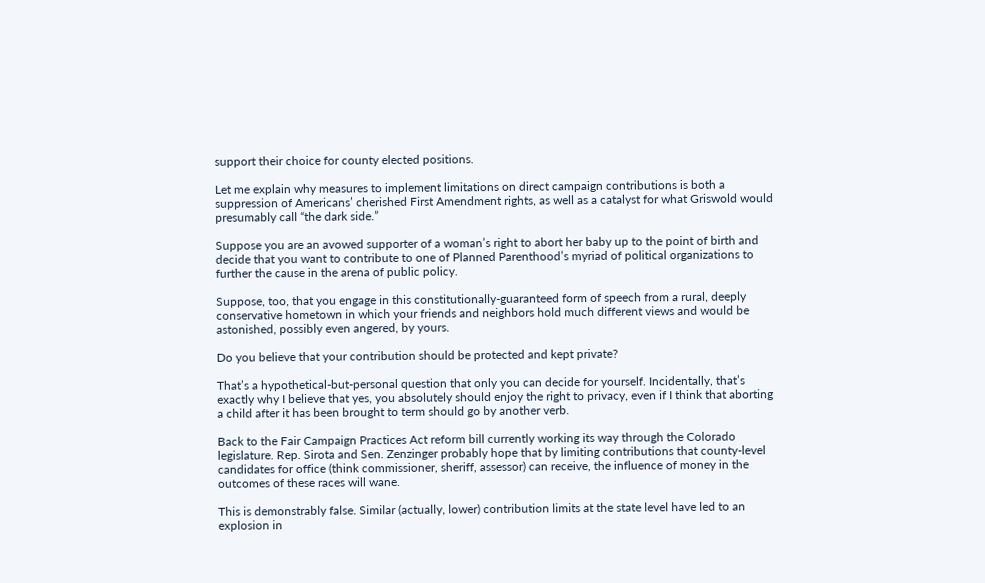support their choice for county elected positions.

Let me explain why measures to implement limitations on direct campaign contributions is both a suppression of Americans’ cherished First Amendment rights, as well as a catalyst for what Griswold would presumably call “the dark side.”

Suppose you are an avowed supporter of a woman’s right to abort her baby up to the point of birth and decide that you want to contribute to one of Planned Parenthood’s myriad of political organizations to further the cause in the arena of public policy.

Suppose, too, that you engage in this constitutionally-guaranteed form of speech from a rural, deeply conservative hometown in which your friends and neighbors hold much different views and would be astonished, possibly even angered, by yours.

Do you believe that your contribution should be protected and kept private?

That’s a hypothetical-but-personal question that only you can decide for yourself. Incidentally, that’s exactly why I believe that yes, you absolutely should enjoy the right to privacy, even if I think that aborting a child after it has been brought to term should go by another verb.

Back to the Fair Campaign Practices Act reform bill currently working its way through the Colorado legislature. Rep. Sirota and Sen. Zenzinger probably hope that by limiting contributions that county-level candidates for office (think commissioner, sheriff, assessor) can receive, the influence of money in the outcomes of these races will wane.

This is demonstrably false. Similar (actually, lower) contribution limits at the state level have led to an explosion in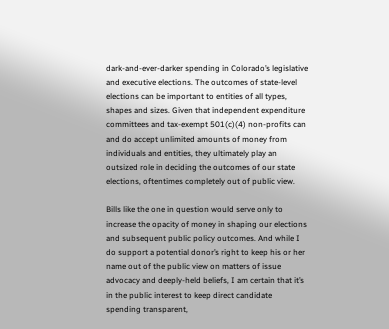dark-and-ever-darker spending in Colorado’s legislative and executive elections. The outcomes of state-level elections can be important to entities of all types, shapes and sizes. Given that independent expenditure committees and tax-exempt 501(c)(4) non-profits can and do accept unlimited amounts of money from individuals and entities, they ultimately play an outsized role in deciding the outcomes of our state elections, oftentimes completely out of public view.

Bills like the one in question would serve only to increase the opacity of money in shaping our elections and subsequent public policy outcomes. And while I do support a potential donor’s right to keep his or her name out of the public view on matters of issue advocacy and deeply-held beliefs, I am certain that it’s in the public interest to keep direct candidate spending transparent,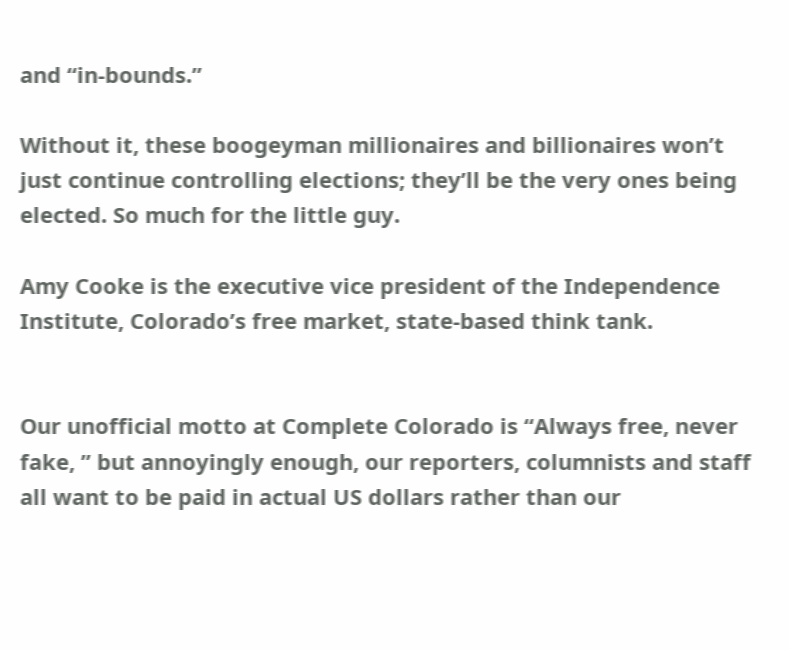and “in-bounds.”

Without it, these boogeyman millionaires and billionaires won’t just continue controlling elections; they’ll be the very ones being elected. So much for the little guy.

Amy Cooke is the executive vice president of the Independence Institute, Colorado’s free market, state-based think tank.


Our unofficial motto at Complete Colorado is “Always free, never fake, ” but annoyingly enough, our reporters, columnists and staff all want to be paid in actual US dollars rather than our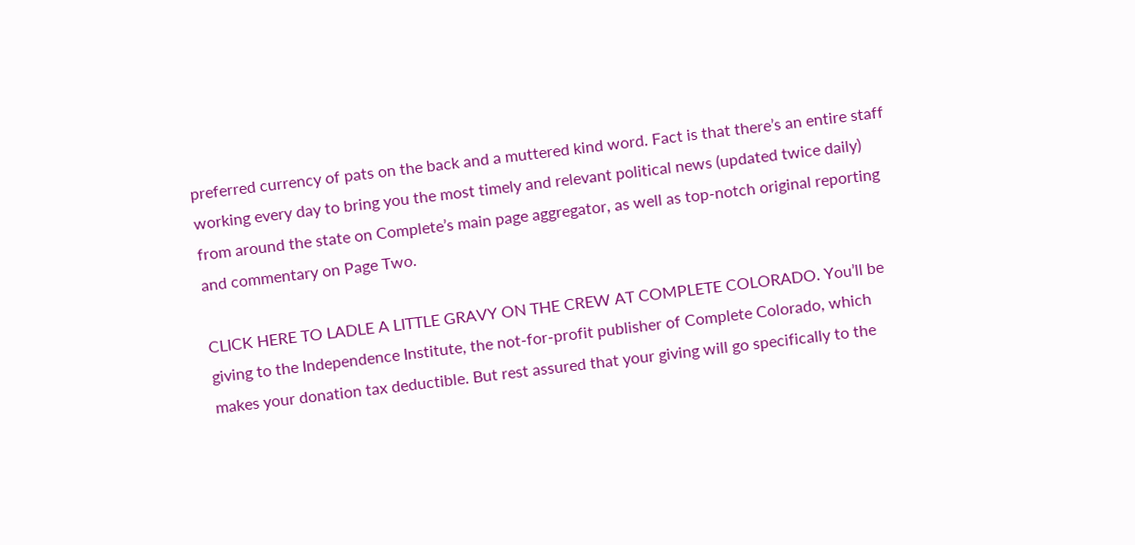preferred currency of pats on the back and a muttered kind word. Fact is that there’s an entire staff working every day to bring you the most timely and relevant political news (updated twice daily) from around the state on Complete’s main page aggregator, as well as top-notch original reporting and commentary on Page Two.

CLICK HERE TO LADLE A LITTLE GRAVY ON THE CREW AT COMPLETE COLORADO. You’ll be giving to the Independence Institute, the not-for-profit publisher of Complete Colorado, which makes your donation tax deductible. But rest assured that your giving will go specifically to the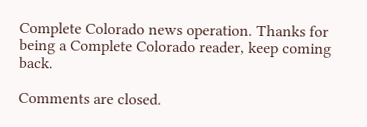Complete Colorado news operation. Thanks for being a Complete Colorado reader, keep coming back.

Comments are closed.